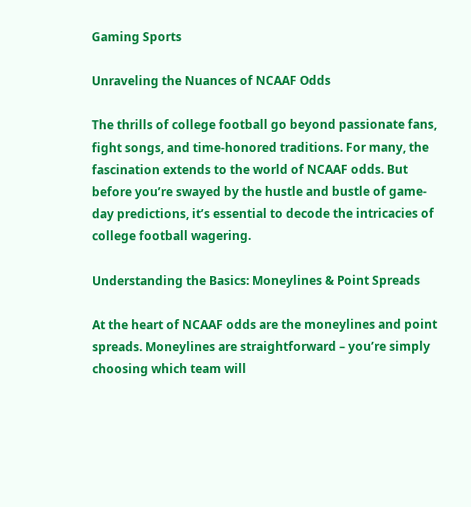Gaming Sports

Unraveling the Nuances of NCAAF Odds

The thrills of college football go beyond passionate fans, fight songs, and time-honored traditions. For many, the fascination extends to the world of NCAAF odds. But before you’re swayed by the hustle and bustle of game-day predictions, it’s essential to decode the intricacies of college football wagering.

Understanding the Basics: Moneylines & Point Spreads

At the heart of NCAAF odds are the moneylines and point spreads. Moneylines are straightforward – you’re simply choosing which team will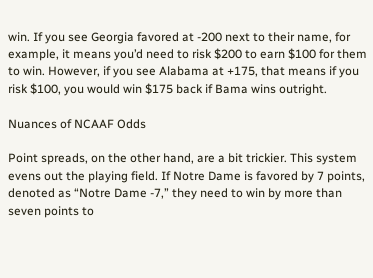win. If you see Georgia favored at -200 next to their name, for example, it means you’d need to risk $200 to earn $100 for them to win. However, if you see Alabama at +175, that means if you risk $100, you would win $175 back if Bama wins outright.

Nuances of NCAAF Odds

Point spreads, on the other hand, are a bit trickier. This system evens out the playing field. If Notre Dame is favored by 7 points, denoted as “Notre Dame -7,” they need to win by more than seven points to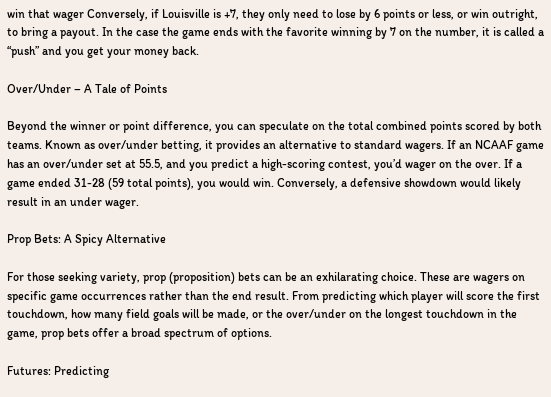win that wager Conversely, if Louisville is +7, they only need to lose by 6 points or less, or win outright, to bring a payout. In the case the game ends with the favorite winning by 7 on the number, it is called a “push” and you get your money back.

Over/Under – A Tale of Points

Beyond the winner or point difference, you can speculate on the total combined points scored by both teams. Known as over/under betting, it provides an alternative to standard wagers. If an NCAAF game has an over/under set at 55.5, and you predict a high-scoring contest, you’d wager on the over. If a game ended 31-28 (59 total points), you would win. Conversely, a defensive showdown would likely result in an under wager.

Prop Bets: A Spicy Alternative

For those seeking variety, prop (proposition) bets can be an exhilarating choice. These are wagers on specific game occurrences rather than the end result. From predicting which player will score the first touchdown, how many field goals will be made, or the over/under on the longest touchdown in the game, prop bets offer a broad spectrum of options.

Futures: Predicting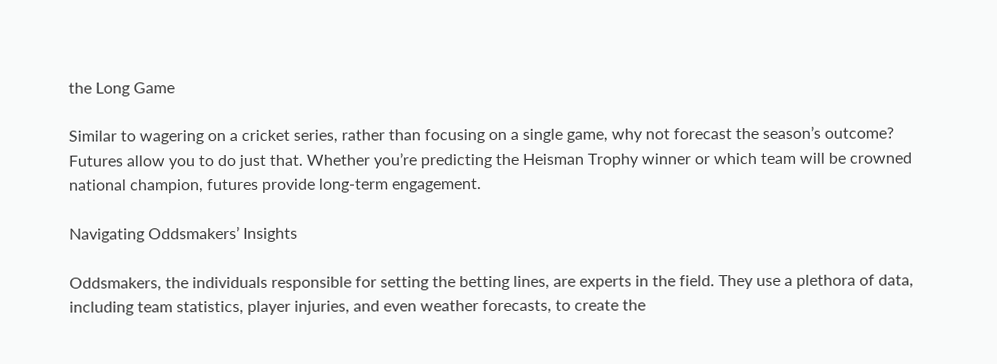the Long Game

Similar to wagering on a cricket series, rather than focusing on a single game, why not forecast the season’s outcome? Futures allow you to do just that. Whether you’re predicting the Heisman Trophy winner or which team will be crowned national champion, futures provide long-term engagement.

Navigating Oddsmakers’ Insights

Oddsmakers, the individuals responsible for setting the betting lines, are experts in the field. They use a plethora of data, including team statistics, player injuries, and even weather forecasts, to create the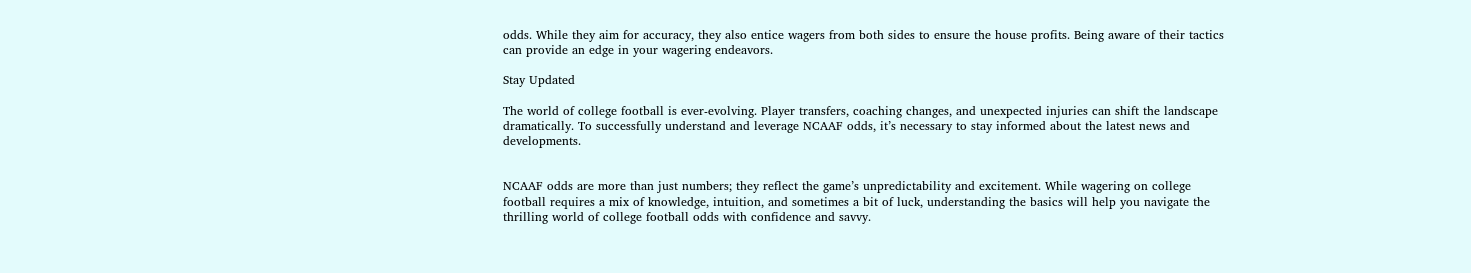odds. While they aim for accuracy, they also entice wagers from both sides to ensure the house profits. Being aware of their tactics can provide an edge in your wagering endeavors.

Stay Updated

The world of college football is ever-evolving. Player transfers, coaching changes, and unexpected injuries can shift the landscape dramatically. To successfully understand and leverage NCAAF odds, it’s necessary to stay informed about the latest news and developments.


NCAAF odds are more than just numbers; they reflect the game’s unpredictability and excitement. While wagering on college football requires a mix of knowledge, intuition, and sometimes a bit of luck, understanding the basics will help you navigate the thrilling world of college football odds with confidence and savvy.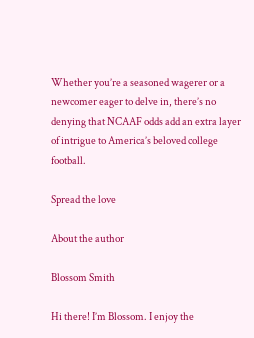Whether you’re a seasoned wagerer or a newcomer eager to delve in, there’s no denying that NCAAF odds add an extra layer of intrigue to America’s beloved college football.

Spread the love

About the author

Blossom Smith

Hi there! I’m Blossom. I enjoy the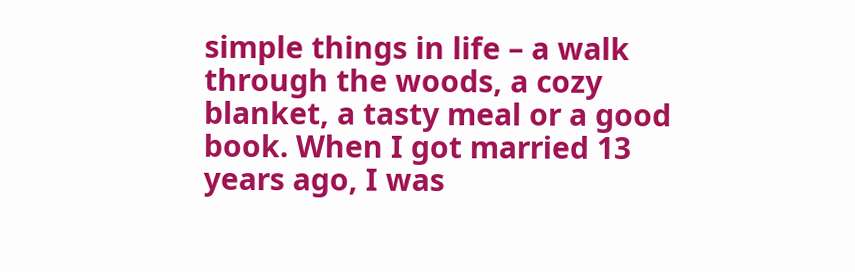simple things in life – a walk through the woods, a cozy blanket, a tasty meal or a good book. When I got married 13 years ago, I was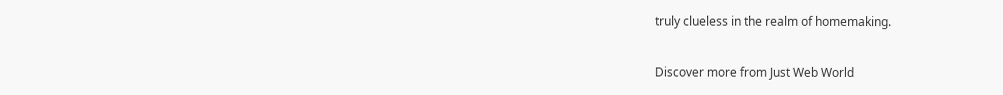truly clueless in the realm of homemaking.

Discover more from Just Web World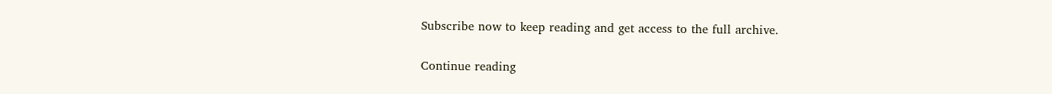Subscribe now to keep reading and get access to the full archive.

Continue reading